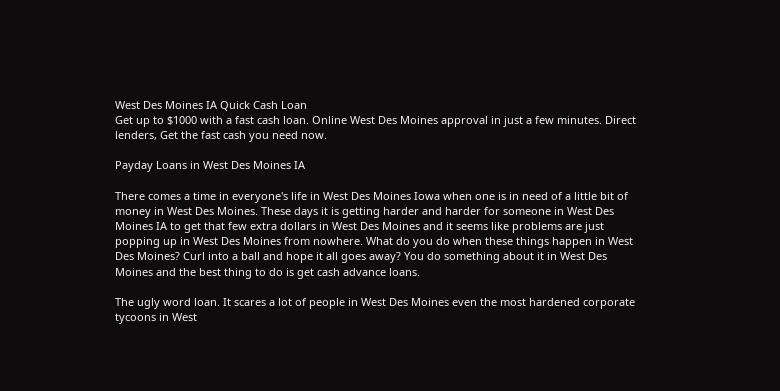West Des Moines IA Quick Cash Loan
Get up to $1000 with a fast cash loan. Online West Des Moines approval in just a few minutes. Direct lenders, Get the fast cash you need now.

Payday Loans in West Des Moines IA

There comes a time in everyone's life in West Des Moines Iowa when one is in need of a little bit of money in West Des Moines. These days it is getting harder and harder for someone in West Des Moines IA to get that few extra dollars in West Des Moines and it seems like problems are just popping up in West Des Moines from nowhere. What do you do when these things happen in West Des Moines? Curl into a ball and hope it all goes away? You do something about it in West Des Moines and the best thing to do is get cash advance loans.

The ugly word loan. It scares a lot of people in West Des Moines even the most hardened corporate tycoons in West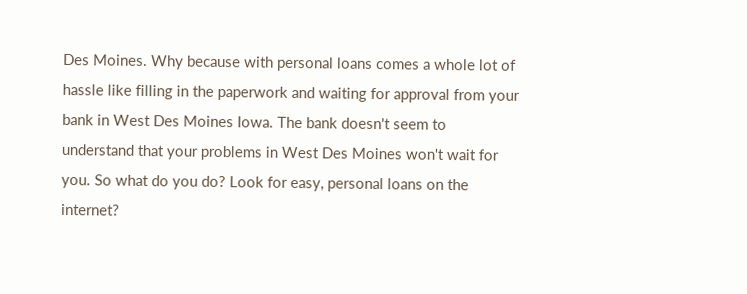Des Moines. Why because with personal loans comes a whole lot of hassle like filling in the paperwork and waiting for approval from your bank in West Des Moines Iowa. The bank doesn't seem to understand that your problems in West Des Moines won't wait for you. So what do you do? Look for easy, personal loans on the internet?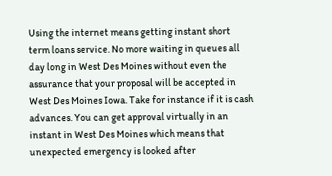Using the internet means getting instant short term loans service. No more waiting in queues all day long in West Des Moines without even the assurance that your proposal will be accepted in West Des Moines Iowa. Take for instance if it is cash advances. You can get approval virtually in an instant in West Des Moines which means that unexpected emergency is looked after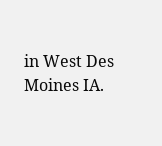in West Des Moines IA.